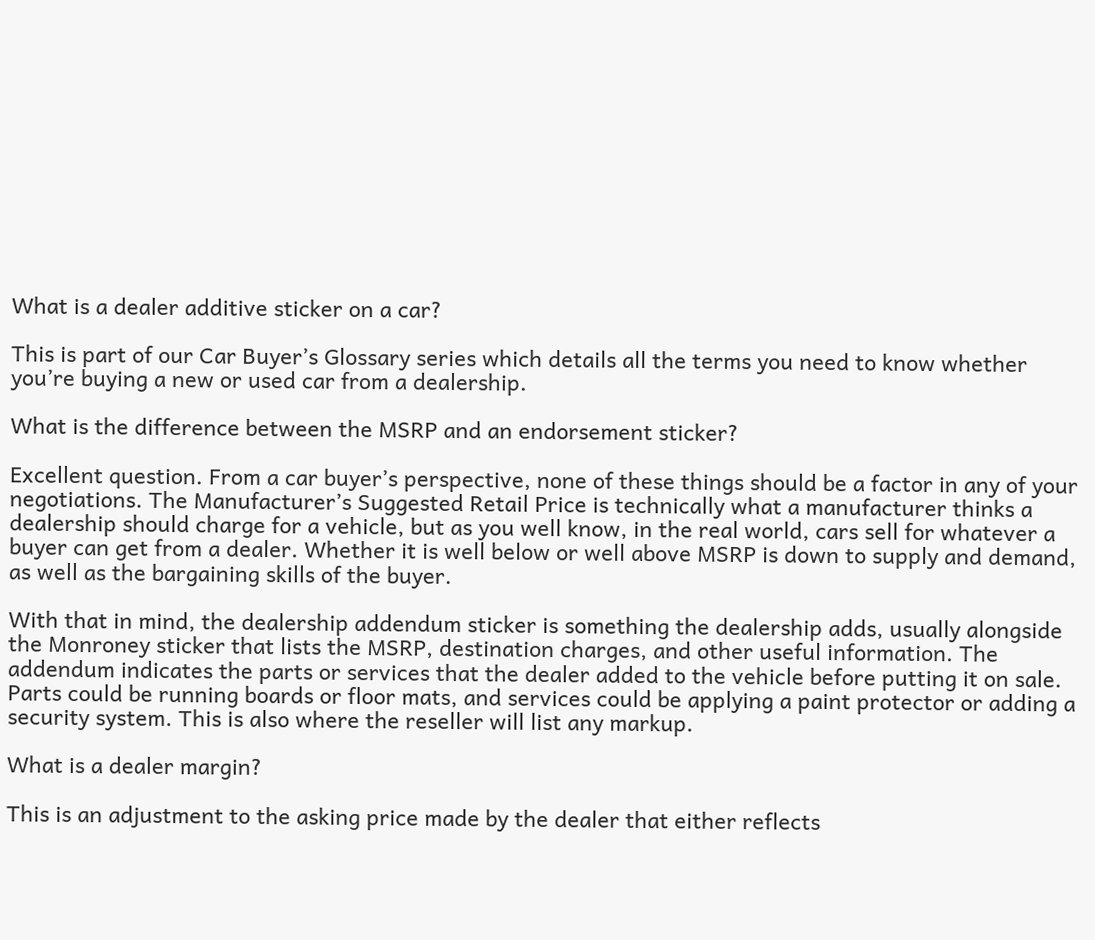What is a dealer additive sticker on a car?

This is part of our Car Buyer’s Glossary series which details all the terms you need to know whether you’re buying a new or used car from a dealership.

What is the difference between the MSRP and an endorsement sticker?

Excellent question. From a car buyer’s perspective, none of these things should be a factor in any of your negotiations. The Manufacturer’s Suggested Retail Price is technically what a manufacturer thinks a dealership should charge for a vehicle, but as you well know, in the real world, cars sell for whatever a buyer can get from a dealer. Whether it is well below or well above MSRP is down to supply and demand, as well as the bargaining skills of the buyer.

With that in mind, the dealership addendum sticker is something the dealership adds, usually alongside the Monroney sticker that lists the MSRP, destination charges, and other useful information. The addendum indicates the parts or services that the dealer added to the vehicle before putting it on sale. Parts could be running boards or floor mats, and services could be applying a paint protector or adding a security system. This is also where the reseller will list any markup.

What is a dealer margin?

This is an adjustment to the asking price made by the dealer that either reflects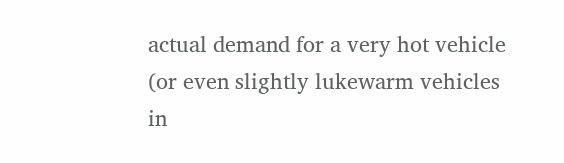actual demand for a very hot vehicle (or even slightly lukewarm vehicles in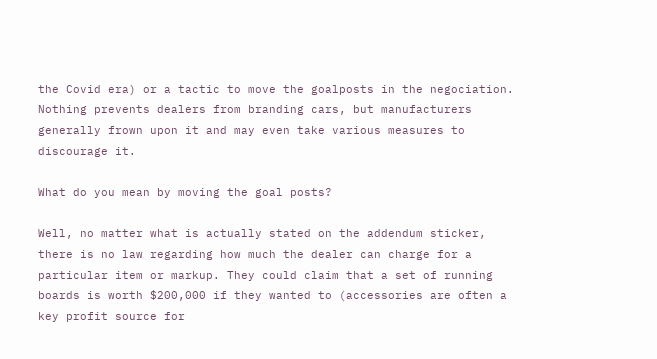the Covid era) or a tactic to move the goalposts in the negociation. Nothing prevents dealers from branding cars, but manufacturers generally frown upon it and may even take various measures to discourage it.

What do you mean by moving the goal posts?

Well, no matter what is actually stated on the addendum sticker, there is no law regarding how much the dealer can charge for a particular item or markup. They could claim that a set of running boards is worth $200,000 if they wanted to (accessories are often a key profit source for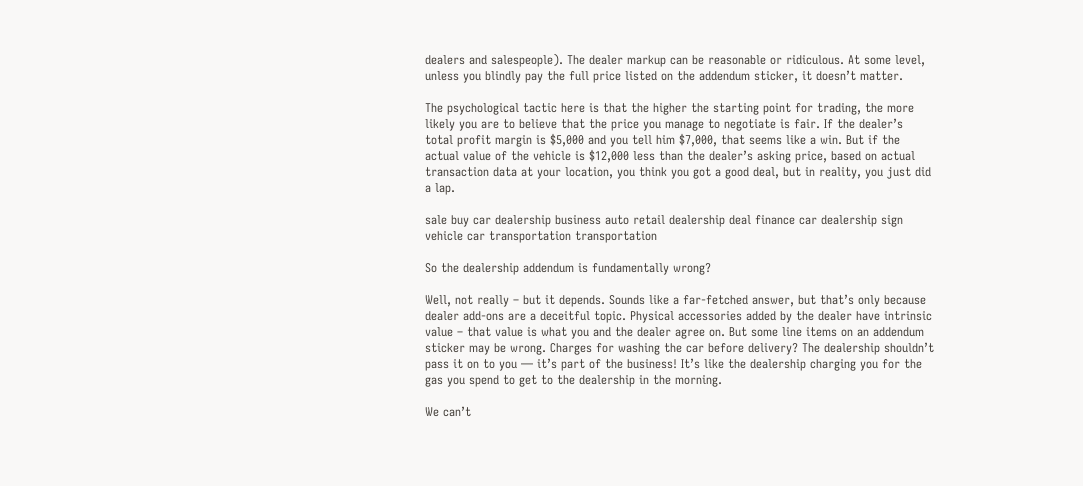dealers and salespeople). The dealer markup can be reasonable or ridiculous. At some level, unless you blindly pay the full price listed on the addendum sticker, it doesn’t matter.

The psychological tactic here is that the higher the starting point for trading, the more likely you are to believe that the price you manage to negotiate is fair. If the dealer’s total profit margin is $5,000 and you tell him $7,000, that seems like a win. But if the actual value of the vehicle is $12,000 less than the dealer’s asking price, based on actual transaction data at your location, you think you got a good deal, but in reality, you just did a lap.

sale buy car dealership business auto retail dealership deal finance car dealership sign vehicle car transportation transportation

So the dealership addendum is fundamentally wrong?

Well, not really – but it depends. Sounds like a far-fetched answer, but that’s only because dealer add-ons are a deceitful topic. Physical accessories added by the dealer have intrinsic value – that value is what you and the dealer agree on. But some line items on an addendum sticker may be wrong. Charges for washing the car before delivery? The dealership shouldn’t pass it on to you — it’s part of the business! It’s like the dealership charging you for the gas you spend to get to the dealership in the morning.

We can’t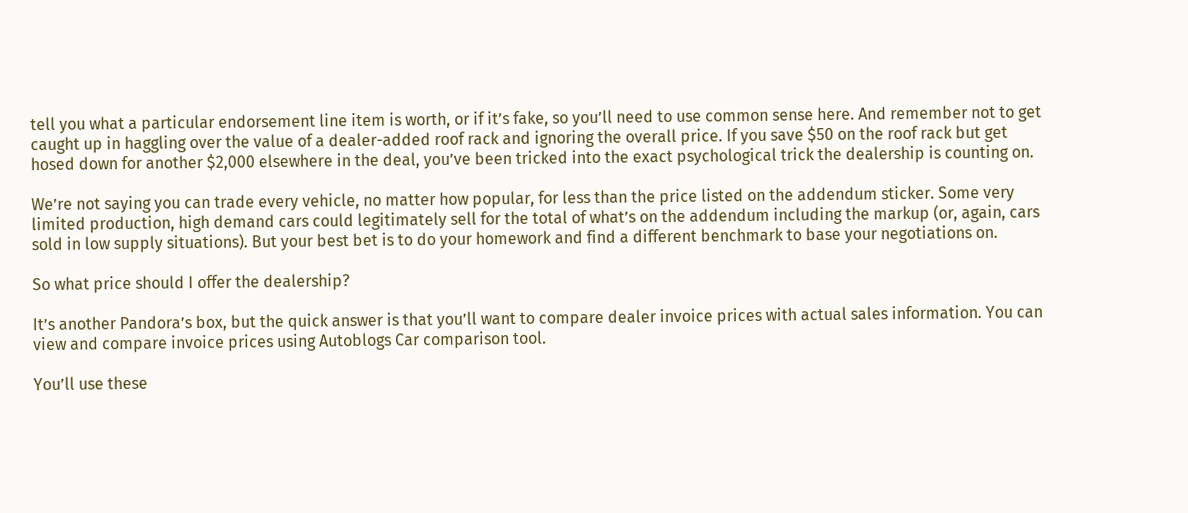tell you what a particular endorsement line item is worth, or if it’s fake, so you’ll need to use common sense here. And remember not to get caught up in haggling over the value of a dealer-added roof rack and ignoring the overall price. If you save $50 on the roof rack but get hosed down for another $2,000 elsewhere in the deal, you’ve been tricked into the exact psychological trick the dealership is counting on.

We’re not saying you can trade every vehicle, no matter how popular, for less than the price listed on the addendum sticker. Some very limited production, high demand cars could legitimately sell for the total of what’s on the addendum including the markup (or, again, cars sold in low supply situations). But your best bet is to do your homework and find a different benchmark to base your negotiations on.

So what price should I offer the dealership?

It’s another Pandora’s box, but the quick answer is that you’ll want to compare dealer invoice prices with actual sales information. You can view and compare invoice prices using Autoblogs Car comparison tool.

You’ll use these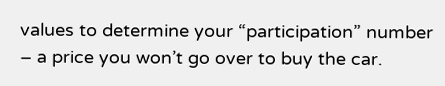values to determine your “participation” number – a price you won’t go over to buy the car.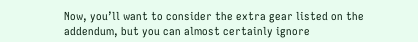Now, you’ll want to consider the extra gear listed on the addendum, but you can almost certainly ignore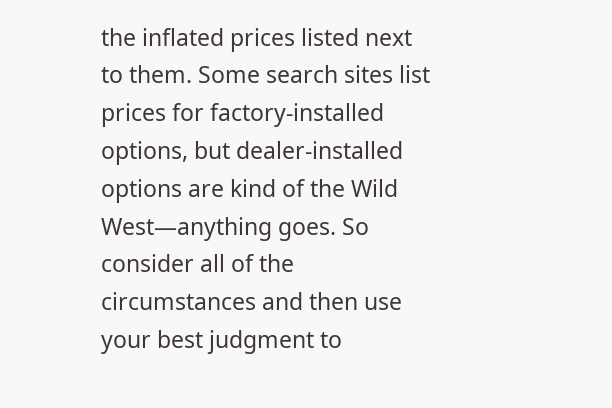the inflated prices listed next to them. Some search sites list prices for factory-installed options, but dealer-installed options are kind of the Wild West—anything goes. So consider all of the circumstances and then use your best judgment to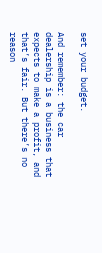set your budget.

And remember: the car dealership is a business that expects to make a profit, and that’s fair. But there’s no reason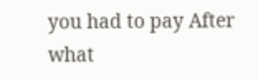you had to pay After what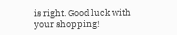is right. Good luck with your shopping!